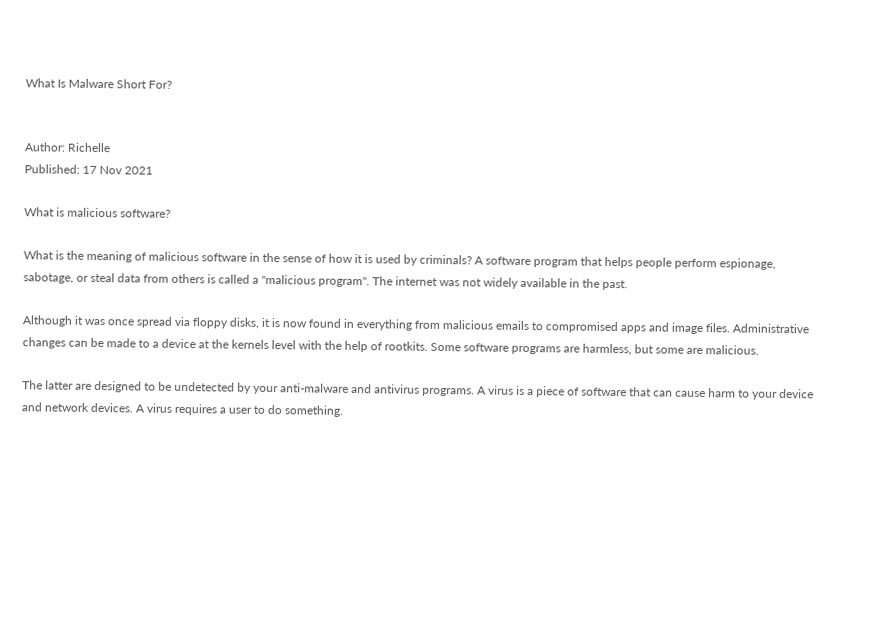What Is Malware Short For?


Author: Richelle
Published: 17 Nov 2021

What is malicious software?

What is the meaning of malicious software in the sense of how it is used by criminals? A software program that helps people perform espionage, sabotage, or steal data from others is called a "malicious program". The internet was not widely available in the past.

Although it was once spread via floppy disks, it is now found in everything from malicious emails to compromised apps and image files. Administrative changes can be made to a device at the kernels level with the help of rootkits. Some software programs are harmless, but some are malicious.

The latter are designed to be undetected by your anti-malware and antivirus programs. A virus is a piece of software that can cause harm to your device and network devices. A virus requires a user to do something.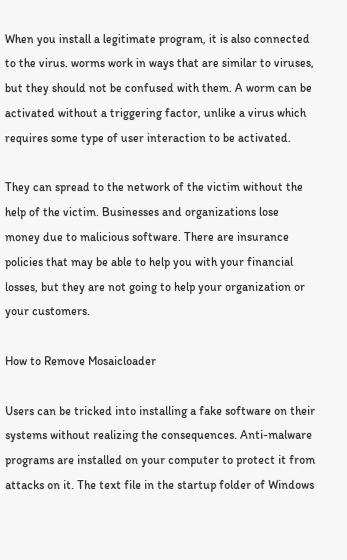When you install a legitimate program, it is also connected to the virus. worms work in ways that are similar to viruses, but they should not be confused with them. A worm can be activated without a triggering factor, unlike a virus which requires some type of user interaction to be activated.

They can spread to the network of the victim without the help of the victim. Businesses and organizations lose money due to malicious software. There are insurance policies that may be able to help you with your financial losses, but they are not going to help your organization or your customers.

How to Remove Mosaicloader

Users can be tricked into installing a fake software on their systems without realizing the consequences. Anti-malware programs are installed on your computer to protect it from attacks on it. The text file in the startup folder of Windows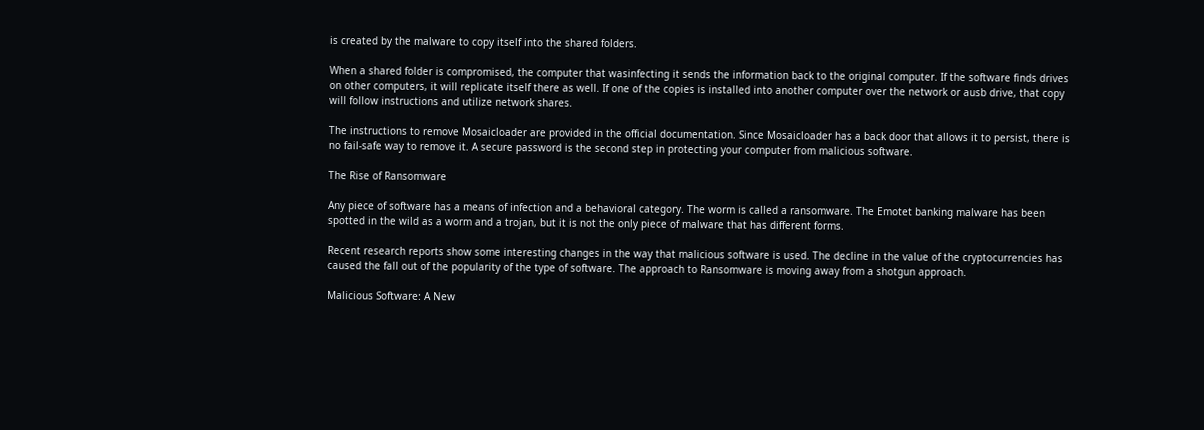is created by the malware to copy itself into the shared folders.

When a shared folder is compromised, the computer that wasinfecting it sends the information back to the original computer. If the software finds drives on other computers, it will replicate itself there as well. If one of the copies is installed into another computer over the network or ausb drive, that copy will follow instructions and utilize network shares.

The instructions to remove Mosaicloader are provided in the official documentation. Since Mosaicloader has a back door that allows it to persist, there is no fail-safe way to remove it. A secure password is the second step in protecting your computer from malicious software.

The Rise of Ransomware

Any piece of software has a means of infection and a behavioral category. The worm is called a ransomware. The Emotet banking malware has been spotted in the wild as a worm and a trojan, but it is not the only piece of malware that has different forms.

Recent research reports show some interesting changes in the way that malicious software is used. The decline in the value of the cryptocurrencies has caused the fall out of the popularity of the type of software. The approach to Ransomware is moving away from a shotgun approach.

Malicious Software: A New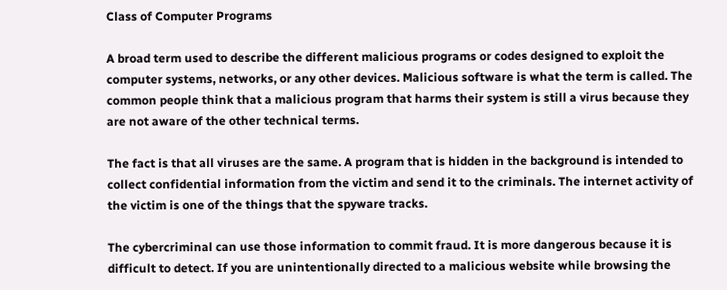Class of Computer Programs

A broad term used to describe the different malicious programs or codes designed to exploit the computer systems, networks, or any other devices. Malicious software is what the term is called. The common people think that a malicious program that harms their system is still a virus because they are not aware of the other technical terms.

The fact is that all viruses are the same. A program that is hidden in the background is intended to collect confidential information from the victim and send it to the criminals. The internet activity of the victim is one of the things that the spyware tracks.

The cybercriminal can use those information to commit fraud. It is more dangerous because it is difficult to detect. If you are unintentionally directed to a malicious website while browsing the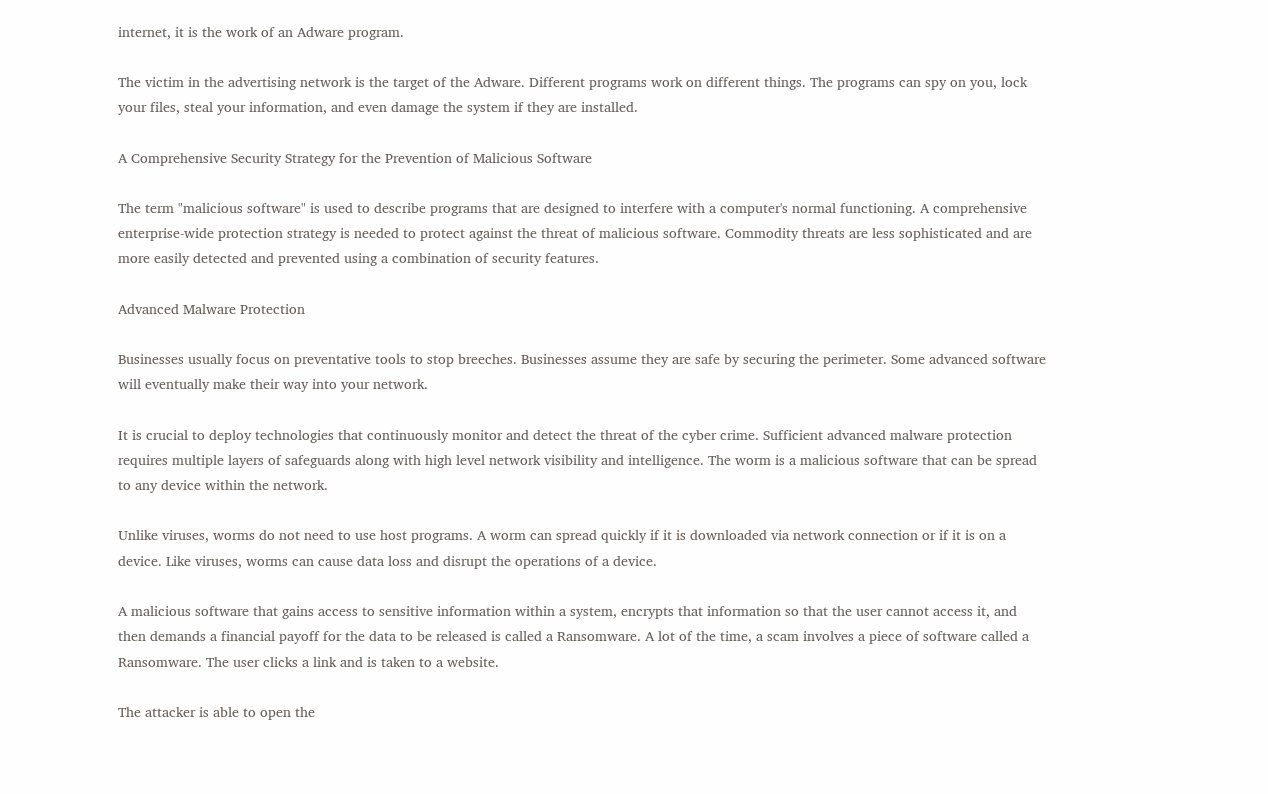internet, it is the work of an Adware program.

The victim in the advertising network is the target of the Adware. Different programs work on different things. The programs can spy on you, lock your files, steal your information, and even damage the system if they are installed.

A Comprehensive Security Strategy for the Prevention of Malicious Software

The term "malicious software" is used to describe programs that are designed to interfere with a computer's normal functioning. A comprehensive enterprise-wide protection strategy is needed to protect against the threat of malicious software. Commodity threats are less sophisticated and are more easily detected and prevented using a combination of security features.

Advanced Malware Protection

Businesses usually focus on preventative tools to stop breeches. Businesses assume they are safe by securing the perimeter. Some advanced software will eventually make their way into your network.

It is crucial to deploy technologies that continuously monitor and detect the threat of the cyber crime. Sufficient advanced malware protection requires multiple layers of safeguards along with high level network visibility and intelligence. The worm is a malicious software that can be spread to any device within the network.

Unlike viruses, worms do not need to use host programs. A worm can spread quickly if it is downloaded via network connection or if it is on a device. Like viruses, worms can cause data loss and disrupt the operations of a device.

A malicious software that gains access to sensitive information within a system, encrypts that information so that the user cannot access it, and then demands a financial payoff for the data to be released is called a Ransomware. A lot of the time, a scam involves a piece of software called a Ransomware. The user clicks a link and is taken to a website.

The attacker is able to open the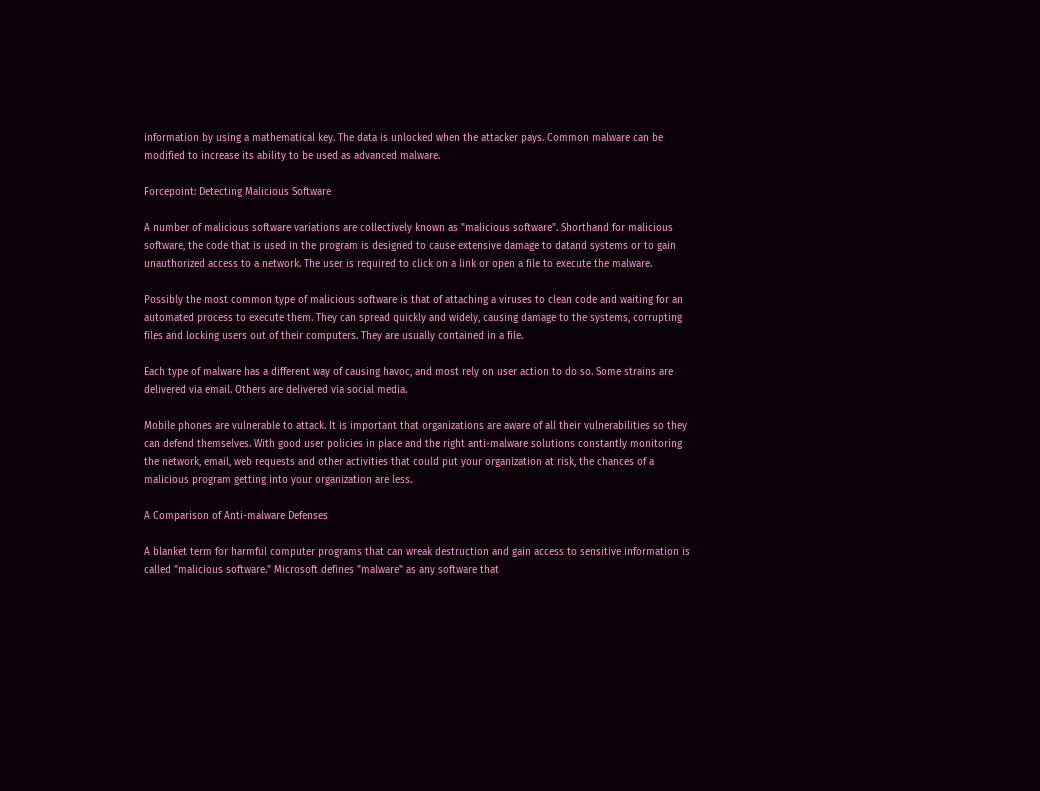information by using a mathematical key. The data is unlocked when the attacker pays. Common malware can be modified to increase its ability to be used as advanced malware.

Forcepoint: Detecting Malicious Software

A number of malicious software variations are collectively known as "malicious software". Shorthand for malicious software, the code that is used in the program is designed to cause extensive damage to datand systems or to gain unauthorized access to a network. The user is required to click on a link or open a file to execute the malware.

Possibly the most common type of malicious software is that of attaching a viruses to clean code and waiting for an automated process to execute them. They can spread quickly and widely, causing damage to the systems, corrupting files and locking users out of their computers. They are usually contained in a file.

Each type of malware has a different way of causing havoc, and most rely on user action to do so. Some strains are delivered via email. Others are delivered via social media.

Mobile phones are vulnerable to attack. It is important that organizations are aware of all their vulnerabilities so they can defend themselves. With good user policies in place and the right anti-malware solutions constantly monitoring the network, email, web requests and other activities that could put your organization at risk, the chances of a malicious program getting into your organization are less.

A Comparison of Anti-malware Defenses

A blanket term for harmful computer programs that can wreak destruction and gain access to sensitive information is called "malicious software." Microsoft defines "malware" as any software that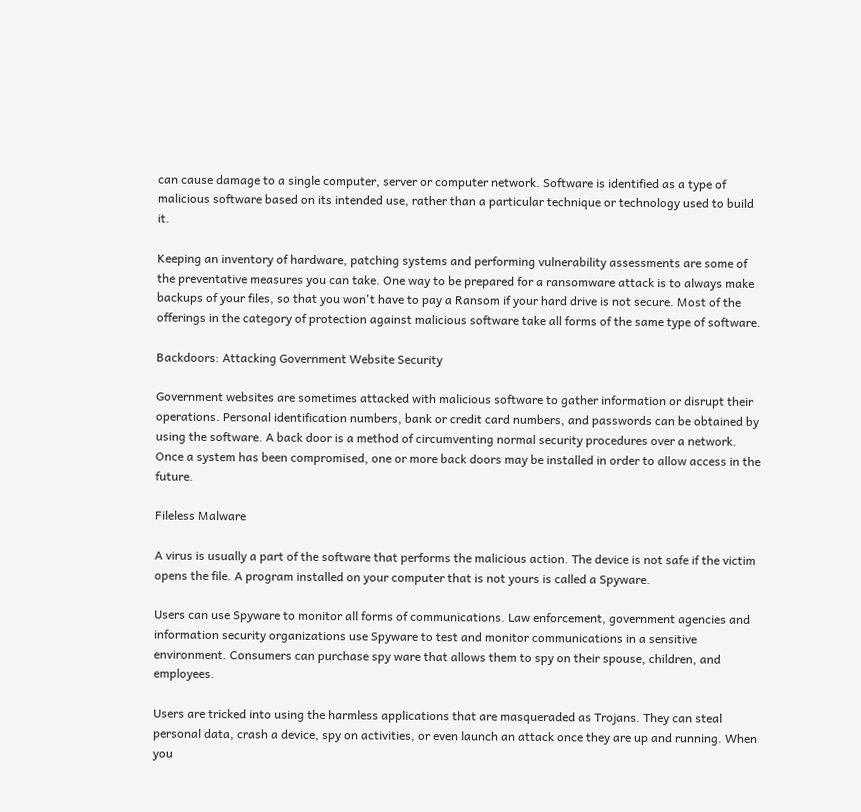can cause damage to a single computer, server or computer network. Software is identified as a type of malicious software based on its intended use, rather than a particular technique or technology used to build it.

Keeping an inventory of hardware, patching systems and performing vulnerability assessments are some of the preventative measures you can take. One way to be prepared for a ransomware attack is to always make backups of your files, so that you won't have to pay a Ransom if your hard drive is not secure. Most of the offerings in the category of protection against malicious software take all forms of the same type of software.

Backdoors: Attacking Government Website Security

Government websites are sometimes attacked with malicious software to gather information or disrupt their operations. Personal identification numbers, bank or credit card numbers, and passwords can be obtained by using the software. A back door is a method of circumventing normal security procedures over a network. Once a system has been compromised, one or more back doors may be installed in order to allow access in the future.

Fileless Malware

A virus is usually a part of the software that performs the malicious action. The device is not safe if the victim opens the file. A program installed on your computer that is not yours is called a Spyware.

Users can use Spyware to monitor all forms of communications. Law enforcement, government agencies and information security organizations use Spyware to test and monitor communications in a sensitive environment. Consumers can purchase spy ware that allows them to spy on their spouse, children, and employees.

Users are tricked into using the harmless applications that are masqueraded as Trojans. They can steal personal data, crash a device, spy on activities, or even launch an attack once they are up and running. When you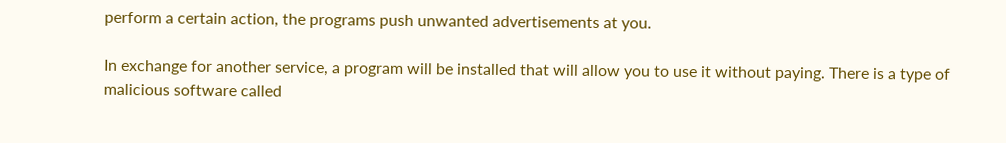perform a certain action, the programs push unwanted advertisements at you.

In exchange for another service, a program will be installed that will allow you to use it without paying. There is a type of malicious software called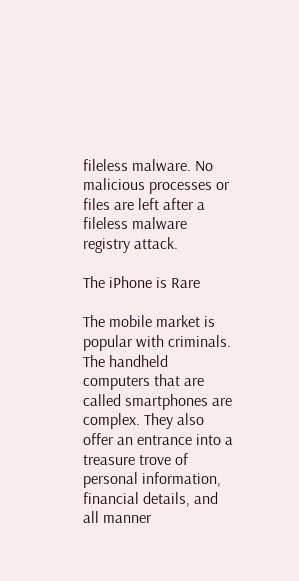fileless malware. No malicious processes or files are left after a fileless malware registry attack.

The iPhone is Rare

The mobile market is popular with criminals. The handheld computers that are called smartphones are complex. They also offer an entrance into a treasure trove of personal information, financial details, and all manner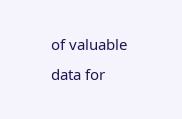of valuable data for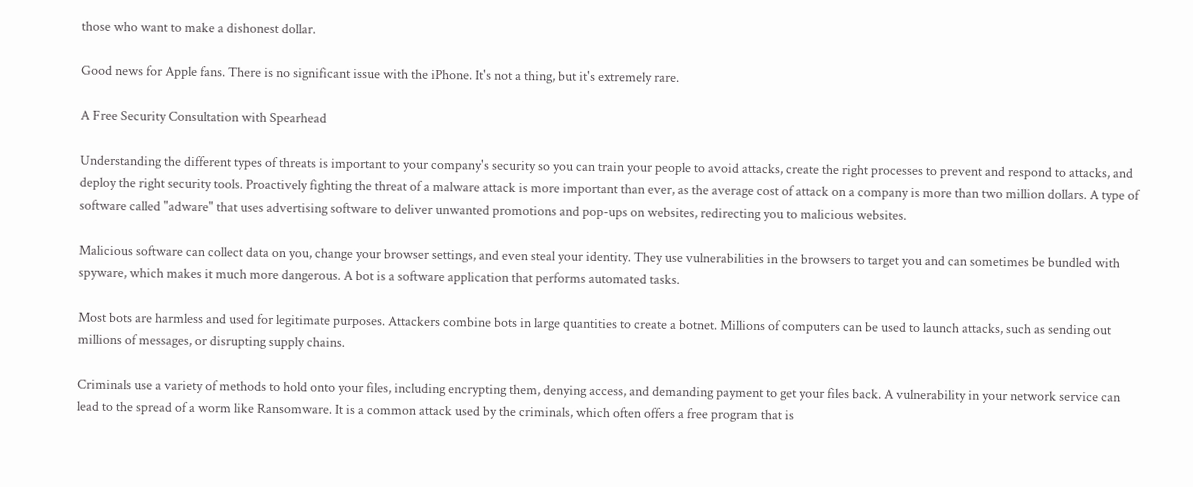those who want to make a dishonest dollar.

Good news for Apple fans. There is no significant issue with the iPhone. It's not a thing, but it's extremely rare.

A Free Security Consultation with Spearhead

Understanding the different types of threats is important to your company's security so you can train your people to avoid attacks, create the right processes to prevent and respond to attacks, and deploy the right security tools. Proactively fighting the threat of a malware attack is more important than ever, as the average cost of attack on a company is more than two million dollars. A type of software called "adware" that uses advertising software to deliver unwanted promotions and pop-ups on websites, redirecting you to malicious websites.

Malicious software can collect data on you, change your browser settings, and even steal your identity. They use vulnerabilities in the browsers to target you and can sometimes be bundled with spyware, which makes it much more dangerous. A bot is a software application that performs automated tasks.

Most bots are harmless and used for legitimate purposes. Attackers combine bots in large quantities to create a botnet. Millions of computers can be used to launch attacks, such as sending out millions of messages, or disrupting supply chains.

Criminals use a variety of methods to hold onto your files, including encrypting them, denying access, and demanding payment to get your files back. A vulnerability in your network service can lead to the spread of a worm like Ransomware. It is a common attack used by the criminals, which often offers a free program that is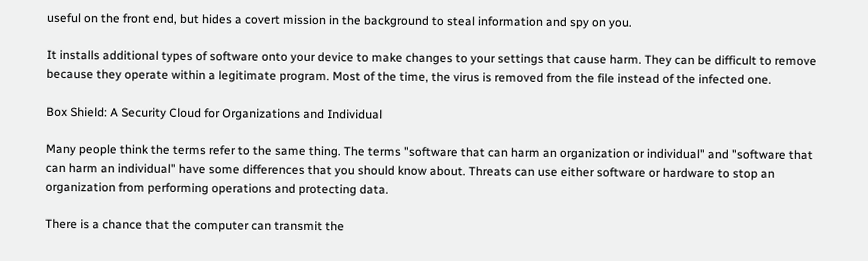useful on the front end, but hides a covert mission in the background to steal information and spy on you.

It installs additional types of software onto your device to make changes to your settings that cause harm. They can be difficult to remove because they operate within a legitimate program. Most of the time, the virus is removed from the file instead of the infected one.

Box Shield: A Security Cloud for Organizations and Individual

Many people think the terms refer to the same thing. The terms "software that can harm an organization or individual" and "software that can harm an individual" have some differences that you should know about. Threats can use either software or hardware to stop an organization from performing operations and protecting data.

There is a chance that the computer can transmit the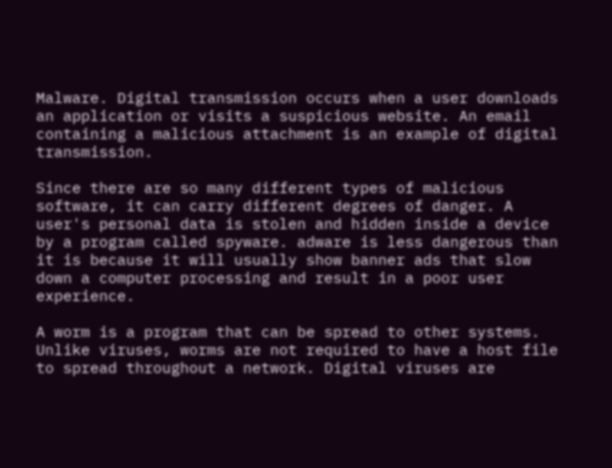Malware. Digital transmission occurs when a user downloads an application or visits a suspicious website. An email containing a malicious attachment is an example of digital transmission.

Since there are so many different types of malicious software, it can carry different degrees of danger. A user's personal data is stolen and hidden inside a device by a program called spyware. adware is less dangerous than it is because it will usually show banner ads that slow down a computer processing and result in a poor user experience.

A worm is a program that can be spread to other systems. Unlike viruses, worms are not required to have a host file to spread throughout a network. Digital viruses are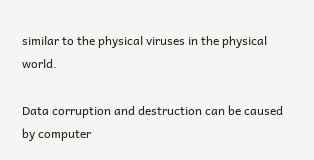similar to the physical viruses in the physical world.

Data corruption and destruction can be caused by computer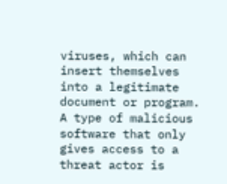viruses, which can insert themselves into a legitimate document or program. A type of malicious software that only gives access to a threat actor is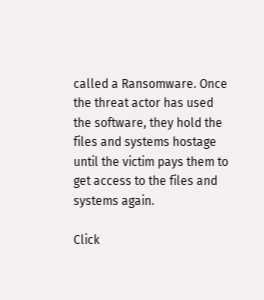called a Ransomware. Once the threat actor has used the software, they hold the files and systems hostage until the victim pays them to get access to the files and systems again.

Click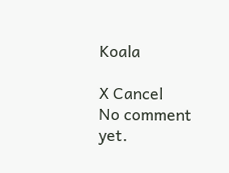Koala

X Cancel
No comment yet.